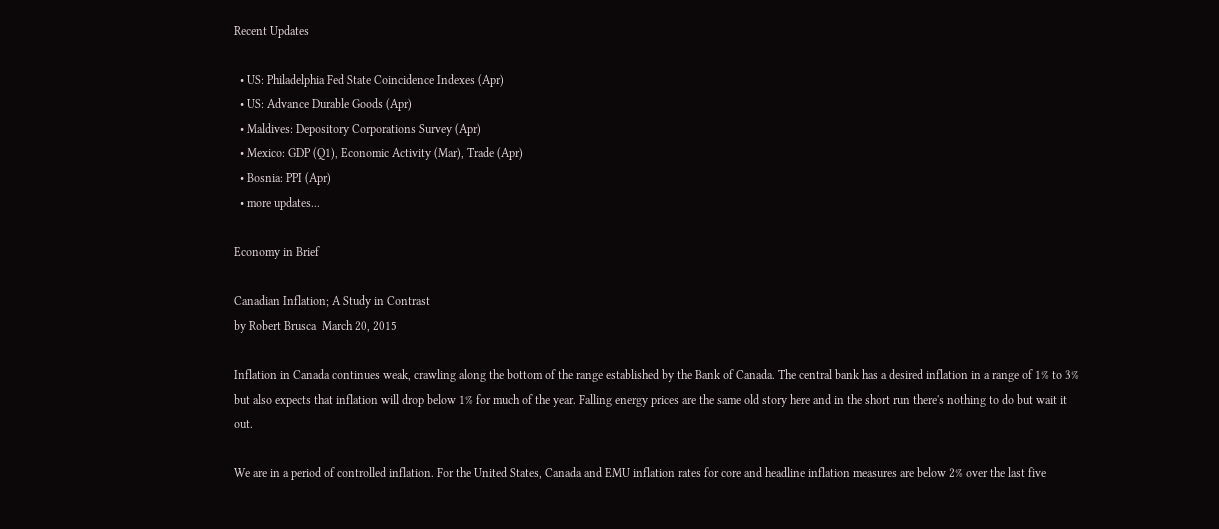Recent Updates

  • US: Philadelphia Fed State Coincidence Indexes (Apr)
  • US: Advance Durable Goods (Apr)
  • Maldives: Depository Corporations Survey (Apr)
  • Mexico: GDP (Q1), Economic Activity (Mar), Trade (Apr)
  • Bosnia: PPI (Apr)
  • more updates...

Economy in Brief

Canadian Inflation; A Study in Contrast
by Robert Brusca  March 20, 2015

Inflation in Canada continues weak, crawling along the bottom of the range established by the Bank of Canada. The central bank has a desired inflation in a range of 1% to 3% but also expects that inflation will drop below 1% for much of the year. Falling energy prices are the same old story here and in the short run there's nothing to do but wait it out.

We are in a period of controlled inflation. For the United States, Canada and EMU inflation rates for core and headline inflation measures are below 2% over the last five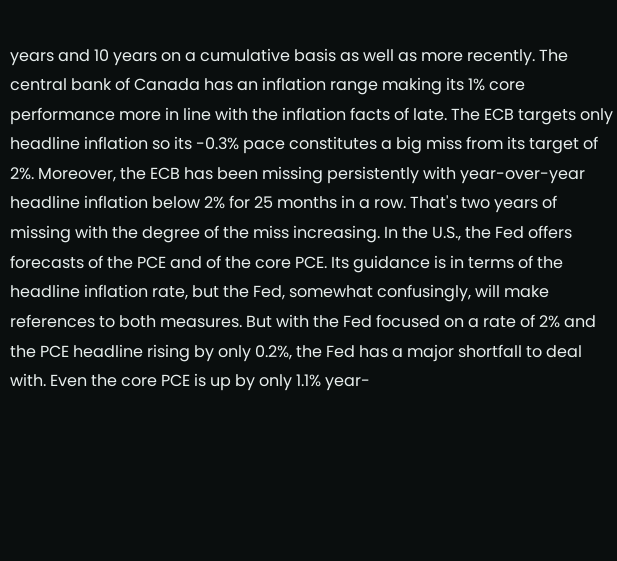years and 10 years on a cumulative basis as well as more recently. The central bank of Canada has an inflation range making its 1% core performance more in line with the inflation facts of late. The ECB targets only headline inflation so its -0.3% pace constitutes a big miss from its target of 2%. Moreover, the ECB has been missing persistently with year-over-year headline inflation below 2% for 25 months in a row. That's two years of missing with the degree of the miss increasing. In the U.S., the Fed offers forecasts of the PCE and of the core PCE. Its guidance is in terms of the headline inflation rate, but the Fed, somewhat confusingly, will make references to both measures. But with the Fed focused on a rate of 2% and the PCE headline rising by only 0.2%, the Fed has a major shortfall to deal with. Even the core PCE is up by only 1.1% year-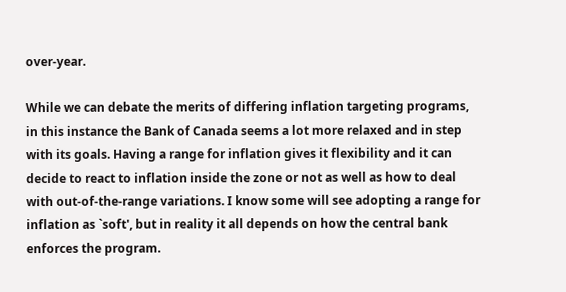over-year.

While we can debate the merits of differing inflation targeting programs, in this instance the Bank of Canada seems a lot more relaxed and in step with its goals. Having a range for inflation gives it flexibility and it can decide to react to inflation inside the zone or not as well as how to deal with out-of-the-range variations. I know some will see adopting a range for inflation as `soft', but in reality it all depends on how the central bank enforces the program.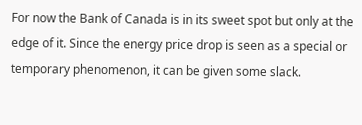For now the Bank of Canada is in its sweet spot but only at the edge of it. Since the energy price drop is seen as a special or temporary phenomenon, it can be given some slack.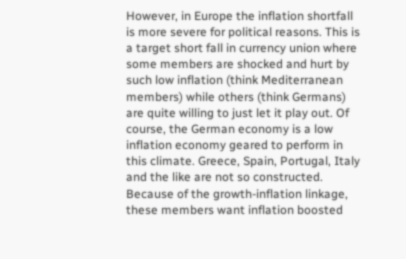However, in Europe the inflation shortfall is more severe for political reasons. This is a target short fall in currency union where some members are shocked and hurt by such low inflation (think Mediterranean members) while others (think Germans) are quite willing to just let it play out. Of course, the German economy is a low inflation economy geared to perform in this climate. Greece, Spain, Portugal, Italy and the like are not so constructed. Because of the growth-inflation linkage, these members want inflation boosted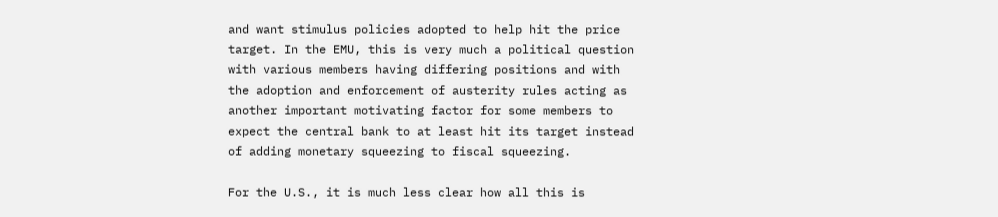and want stimulus policies adopted to help hit the price target. In the EMU, this is very much a political question with various members having differing positions and with the adoption and enforcement of austerity rules acting as another important motivating factor for some members to expect the central bank to at least hit its target instead of adding monetary squeezing to fiscal squeezing.

For the U.S., it is much less clear how all this is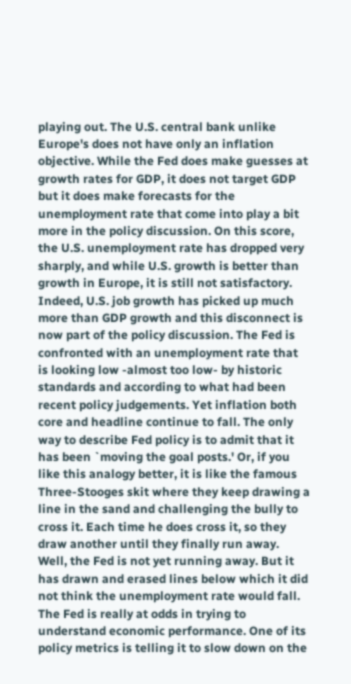playing out. The U.S. central bank unlike Europe's does not have only an inflation objective. While the Fed does make guesses at growth rates for GDP, it does not target GDP but it does make forecasts for the unemployment rate that come into play a bit more in the policy discussion. On this score, the U.S. unemployment rate has dropped very sharply, and while U.S. growth is better than growth in Europe, it is still not satisfactory. Indeed, U.S. job growth has picked up much more than GDP growth and this disconnect is now part of the policy discussion. The Fed is confronted with an unemployment rate that is looking low -almost too low- by historic standards and according to what had been recent policy judgements. Yet inflation both core and headline continue to fall. The only way to describe Fed policy is to admit that it has been `moving the goal posts.' Or, if you like this analogy better, it is like the famous Three-Stooges skit where they keep drawing a line in the sand and challenging the bully to cross it. Each time he does cross it, so they draw another until they finally run away. Well, the Fed is not yet running away. But it has drawn and erased lines below which it did not think the unemployment rate would fall. The Fed is really at odds in trying to understand economic performance. One of its policy metrics is telling it to slow down on the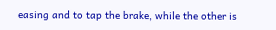easing and to tap the brake, while the other is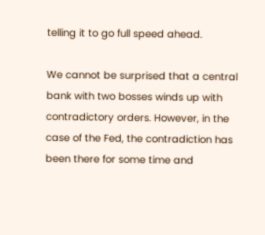telling it to go full speed ahead.

We cannot be surprised that a central bank with two bosses winds up with contradictory orders. However, in the case of the Fed, the contradiction has been there for some time and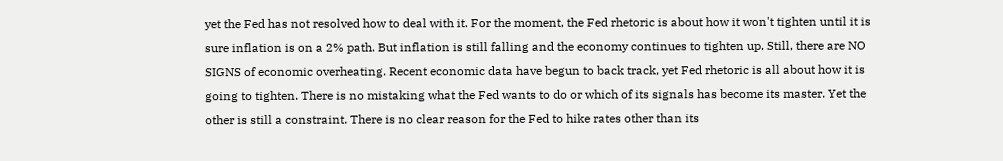yet the Fed has not resolved how to deal with it. For the moment, the Fed rhetoric is about how it won't tighten until it is sure inflation is on a 2% path. But inflation is still falling and the economy continues to tighten up. Still, there are NO SIGNS of economic overheating. Recent economic data have begun to back track, yet Fed rhetoric is all about how it is going to tighten. There is no mistaking what the Fed wants to do or which of its signals has become its master. Yet the other is still a constraint. There is no clear reason for the Fed to hike rates other than its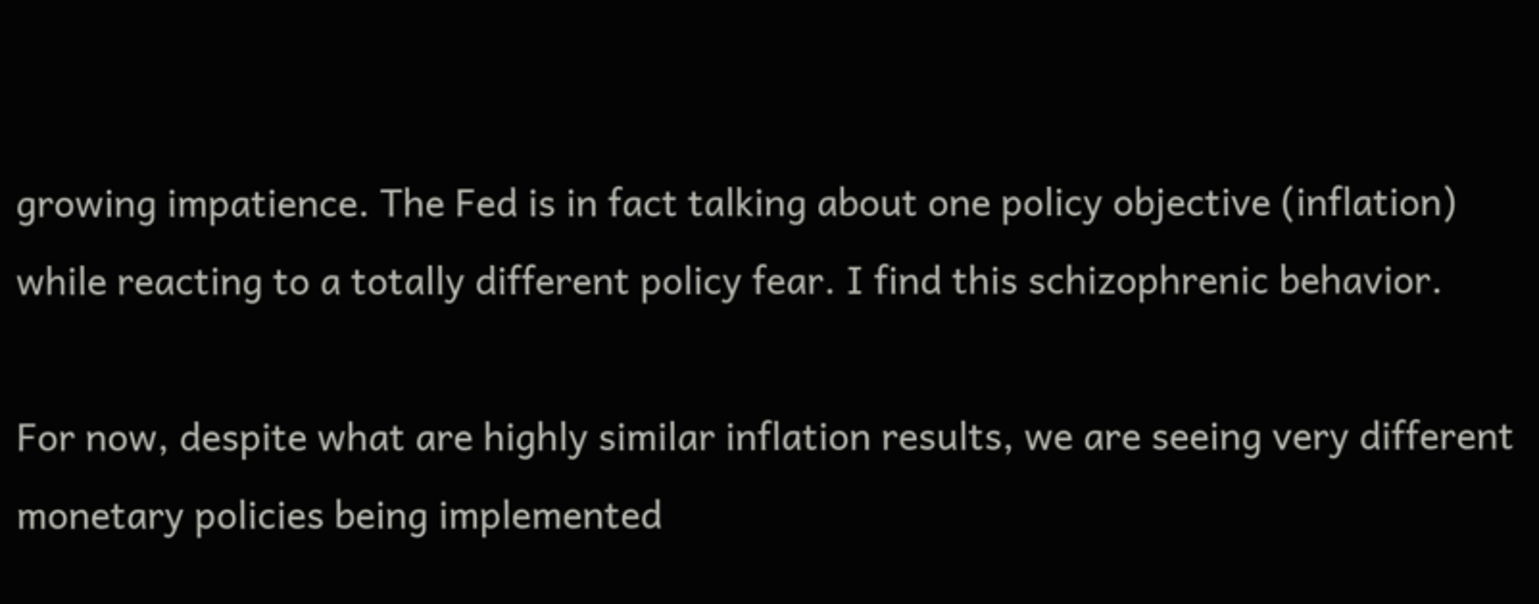growing impatience. The Fed is in fact talking about one policy objective (inflation) while reacting to a totally different policy fear. I find this schizophrenic behavior.

For now, despite what are highly similar inflation results, we are seeing very different monetary policies being implemented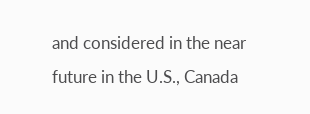and considered in the near future in the U.S., Canada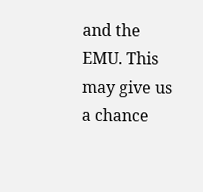and the EMU. This may give us a chance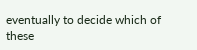eventually to decide which of these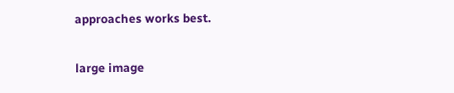approaches works best.

large image